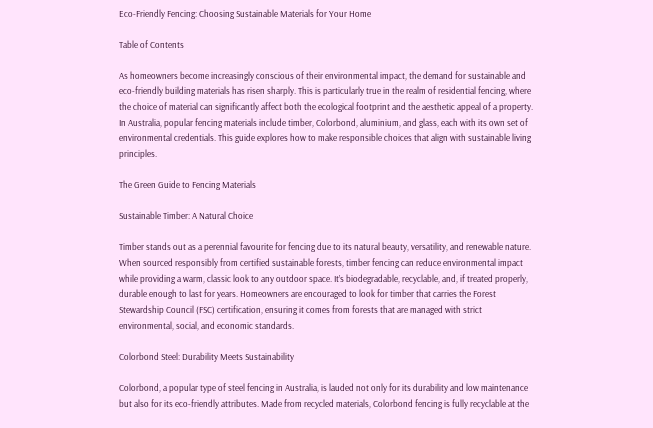Eco-Friendly Fencing: Choosing Sustainable Materials for Your Home

Table of Contents

As homeowners become increasingly conscious of their environmental impact, the demand for sustainable and eco-friendly building materials has risen sharply. This is particularly true in the realm of residential fencing, where the choice of material can significantly affect both the ecological footprint and the aesthetic appeal of a property. In Australia, popular fencing materials include timber, Colorbond, aluminium, and glass, each with its own set of environmental credentials. This guide explores how to make responsible choices that align with sustainable living principles.

The Green Guide to Fencing Materials

Sustainable Timber: A Natural Choice

Timber stands out as a perennial favourite for fencing due to its natural beauty, versatility, and renewable nature. When sourced responsibly from certified sustainable forests, timber fencing can reduce environmental impact while providing a warm, classic look to any outdoor space. It’s biodegradable, recyclable, and, if treated properly, durable enough to last for years. Homeowners are encouraged to look for timber that carries the Forest Stewardship Council (FSC) certification, ensuring it comes from forests that are managed with strict environmental, social, and economic standards.

Colorbond Steel: Durability Meets Sustainability

Colorbond, a popular type of steel fencing in Australia, is lauded not only for its durability and low maintenance but also for its eco-friendly attributes. Made from recycled materials, Colorbond fencing is fully recyclable at the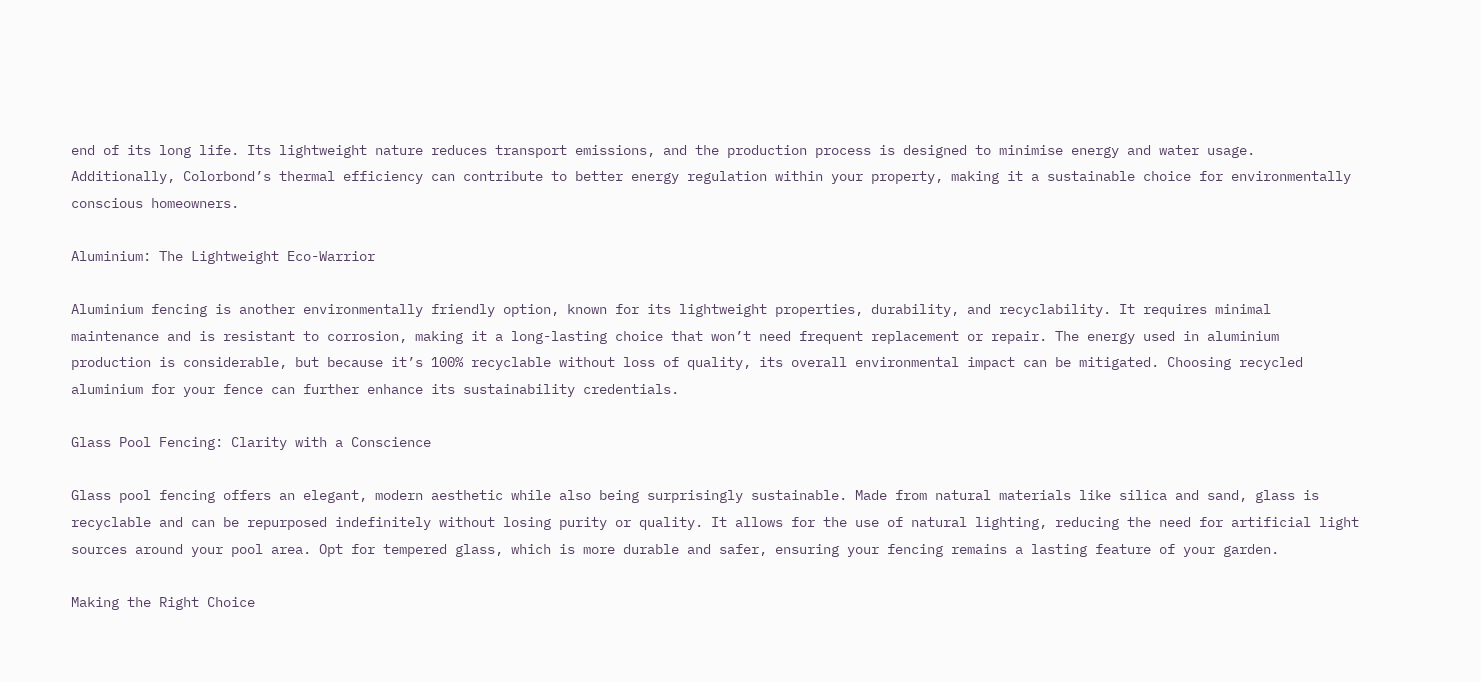end of its long life. Its lightweight nature reduces transport emissions, and the production process is designed to minimise energy and water usage. Additionally, Colorbond’s thermal efficiency can contribute to better energy regulation within your property, making it a sustainable choice for environmentally conscious homeowners.

Aluminium: The Lightweight Eco-Warrior

Aluminium fencing is another environmentally friendly option, known for its lightweight properties, durability, and recyclability. It requires minimal maintenance and is resistant to corrosion, making it a long-lasting choice that won’t need frequent replacement or repair. The energy used in aluminium production is considerable, but because it’s 100% recyclable without loss of quality, its overall environmental impact can be mitigated. Choosing recycled aluminium for your fence can further enhance its sustainability credentials.

Glass Pool Fencing: Clarity with a Conscience

Glass pool fencing offers an elegant, modern aesthetic while also being surprisingly sustainable. Made from natural materials like silica and sand, glass is recyclable and can be repurposed indefinitely without losing purity or quality. It allows for the use of natural lighting, reducing the need for artificial light sources around your pool area. Opt for tempered glass, which is more durable and safer, ensuring your fencing remains a lasting feature of your garden.

Making the Right Choice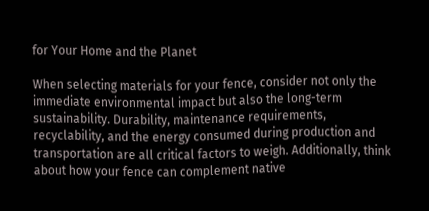for Your Home and the Planet

When selecting materials for your fence, consider not only the immediate environmental impact but also the long-term sustainability. Durability, maintenance requirements, recyclability, and the energy consumed during production and transportation are all critical factors to weigh. Additionally, think about how your fence can complement native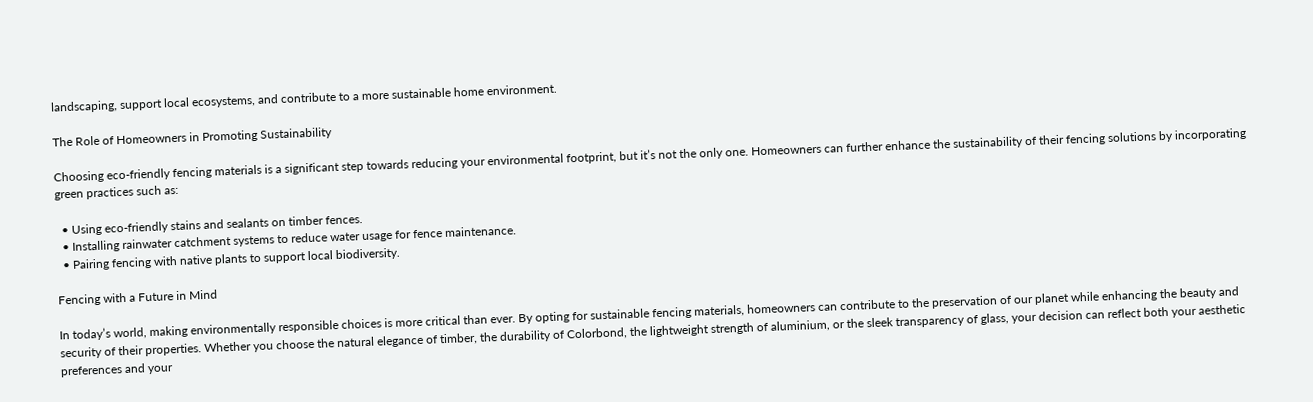landscaping, support local ecosystems, and contribute to a more sustainable home environment.

The Role of Homeowners in Promoting Sustainability

Choosing eco-friendly fencing materials is a significant step towards reducing your environmental footprint, but it’s not the only one. Homeowners can further enhance the sustainability of their fencing solutions by incorporating green practices such as:

  • Using eco-friendly stains and sealants on timber fences.
  • Installing rainwater catchment systems to reduce water usage for fence maintenance.
  • Pairing fencing with native plants to support local biodiversity.

Fencing with a Future in Mind

In today’s world, making environmentally responsible choices is more critical than ever. By opting for sustainable fencing materials, homeowners can contribute to the preservation of our planet while enhancing the beauty and security of their properties. Whether you choose the natural elegance of timber, the durability of Colorbond, the lightweight strength of aluminium, or the sleek transparency of glass, your decision can reflect both your aesthetic preferences and your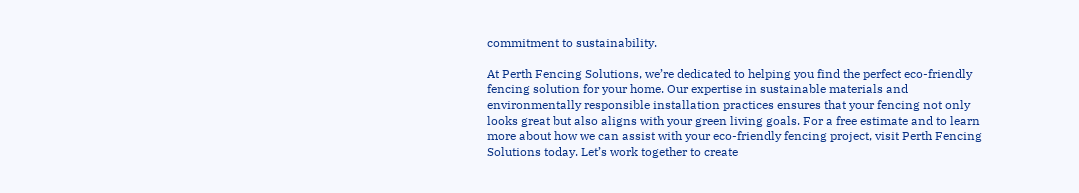commitment to sustainability.

At Perth Fencing Solutions, we’re dedicated to helping you find the perfect eco-friendly fencing solution for your home. Our expertise in sustainable materials and environmentally responsible installation practices ensures that your fencing not only looks great but also aligns with your green living goals. For a free estimate and to learn more about how we can assist with your eco-friendly fencing project, visit Perth Fencing Solutions today. Let’s work together to create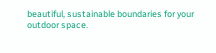beautiful, sustainable boundaries for your outdoor space.